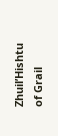Zhuil’Hishtu of Grail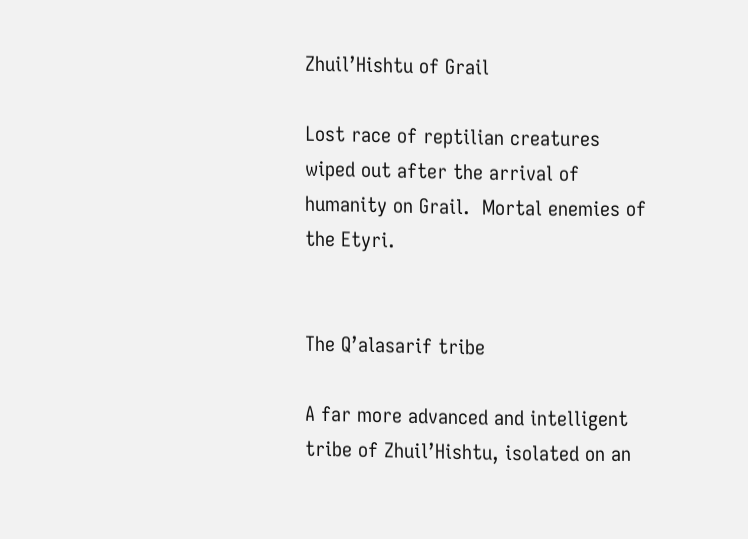Zhuil’Hishtu of Grail

Lost race of reptilian creatures wiped out after the arrival of humanity on Grail.  Mortal enemies of the Etyri.


The Q’alasarif tribe

A far more advanced and intelligent tribe of Zhuil’Hishtu, isolated on an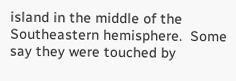island in the middle of the Southeastern hemisphere.  Some say they were touched by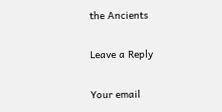the Ancients

Leave a Reply

Your email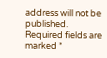address will not be published. Required fields are marked *